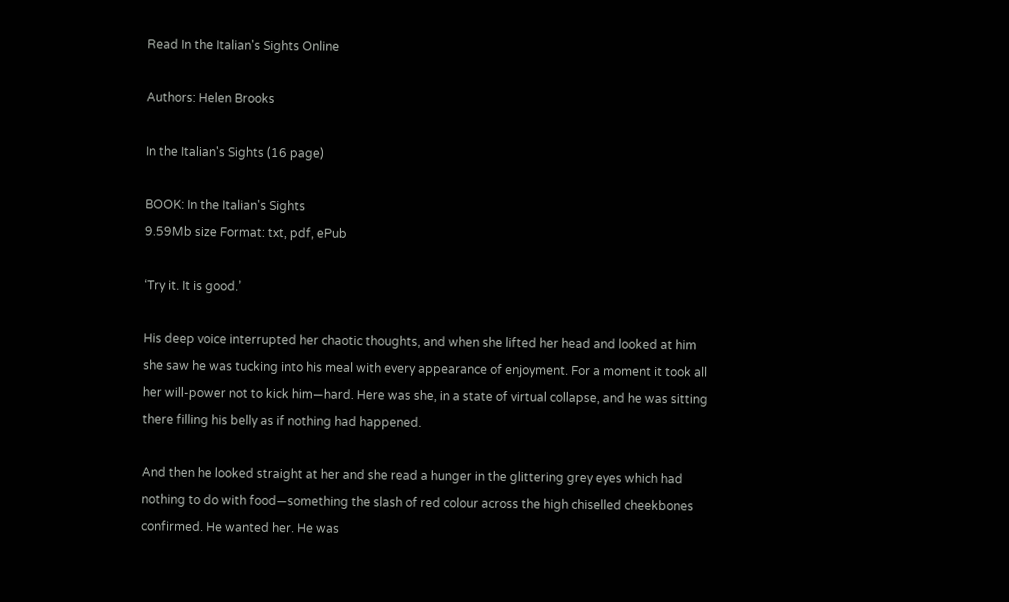Read In the Italian's Sights Online

Authors: Helen Brooks

In the Italian's Sights (16 page)

BOOK: In the Italian's Sights
9.59Mb size Format: txt, pdf, ePub

‘Try it. It is good.’

His deep voice interrupted her chaotic thoughts, and when she lifted her head and looked at him she saw he was tucking into his meal with every appearance of enjoyment. For a moment it took all her will-power not to kick him—hard. Here was she, in a state of virtual collapse, and he was sitting there filling his belly as if nothing had happened.

And then he looked straight at her and she read a hunger in the glittering grey eyes which had nothing to do with food—something the slash of red colour across the high chiselled cheekbones confirmed. He wanted her. He was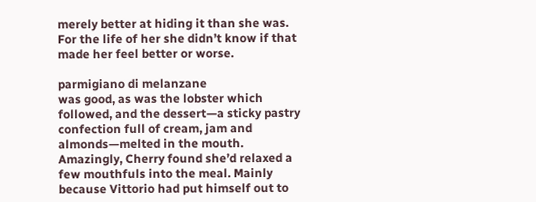merely better at hiding it than she was. For the life of her she didn’t know if that made her feel better or worse.

parmigiano di melanzane
was good, as was the lobster which followed, and the dessert—a sticky pastry confection full of cream, jam and almonds—melted in the mouth. Amazingly, Cherry found she’d relaxed a few mouthfuls into the meal. Mainly because Vittorio had put himself out to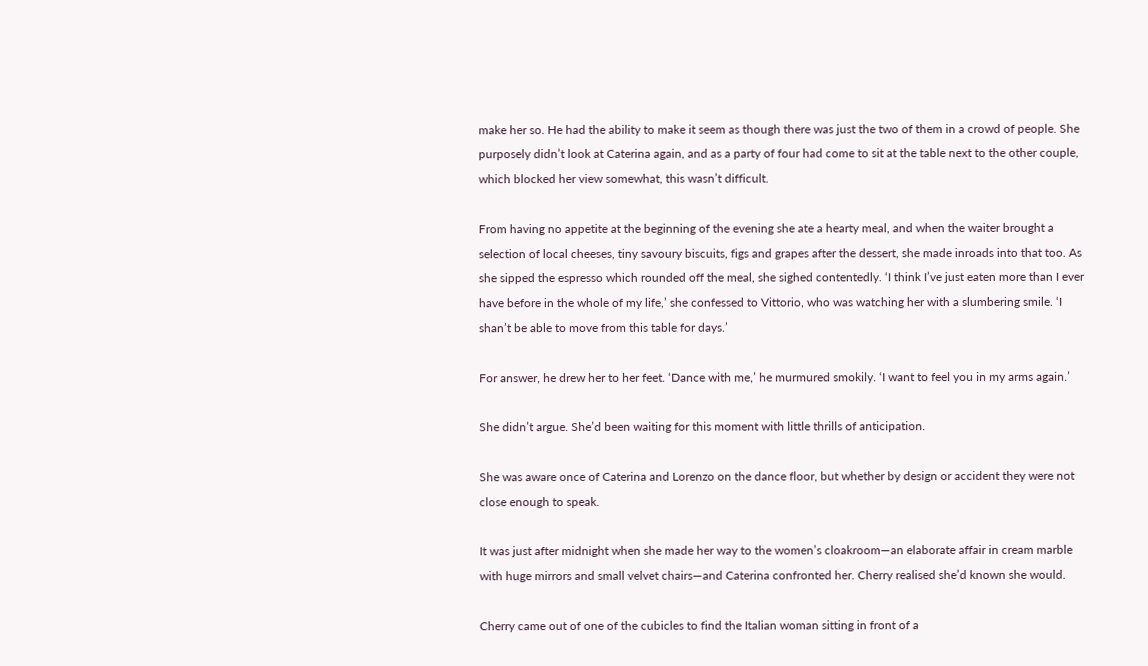make her so. He had the ability to make it seem as though there was just the two of them in a crowd of people. She purposely didn’t look at Caterina again, and as a party of four had come to sit at the table next to the other couple, which blocked her view somewhat, this wasn’t difficult.

From having no appetite at the beginning of the evening she ate a hearty meal, and when the waiter brought a selection of local cheeses, tiny savoury biscuits, figs and grapes after the dessert, she made inroads into that too. As she sipped the espresso which rounded off the meal, she sighed contentedly. ‘I think I’ve just eaten more than I ever have before in the whole of my life,’ she confessed to Vittorio, who was watching her with a slumbering smile. ‘I shan’t be able to move from this table for days.’

For answer, he drew her to her feet. ‘Dance with me,’ he murmured smokily. ‘I want to feel you in my arms again.’

She didn’t argue. She’d been waiting for this moment with little thrills of anticipation.

She was aware once of Caterina and Lorenzo on the dance floor, but whether by design or accident they were not close enough to speak.

It was just after midnight when she made her way to the women’s cloakroom—an elaborate affair in cream marble with huge mirrors and small velvet chairs—and Caterina confronted her. Cherry realised she’d known she would.

Cherry came out of one of the cubicles to find the Italian woman sitting in front of a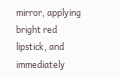mirror, applying bright red lipstick, and immediately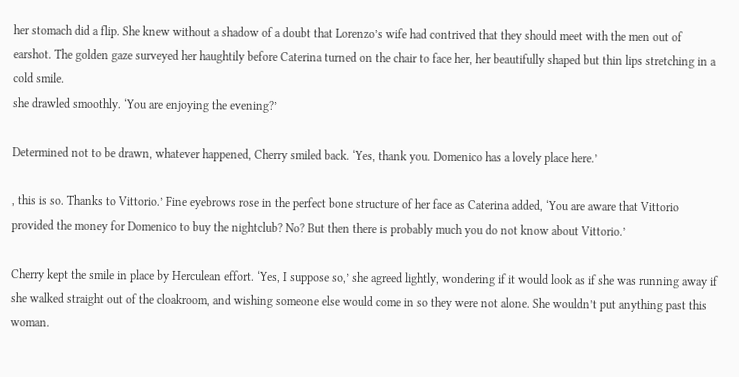her stomach did a flip. She knew without a shadow of a doubt that Lorenzo’s wife had contrived that they should meet with the men out of earshot. The golden gaze surveyed her haughtily before Caterina turned on the chair to face her, her beautifully shaped but thin lips stretching in a cold smile.
she drawled smoothly. ‘You are enjoying the evening?’

Determined not to be drawn, whatever happened, Cherry smiled back. ‘Yes, thank you. Domenico has a lovely place here.’

, this is so. Thanks to Vittorio.’ Fine eyebrows rose in the perfect bone structure of her face as Caterina added, ‘You are aware that Vittorio provided the money for Domenico to buy the nightclub? No? But then there is probably much you do not know about Vittorio.’

Cherry kept the smile in place by Herculean effort. ‘Yes, I suppose so,’ she agreed lightly, wondering if it would look as if she was running away if she walked straight out of the cloakroom, and wishing someone else would come in so they were not alone. She wouldn’t put anything past this woman.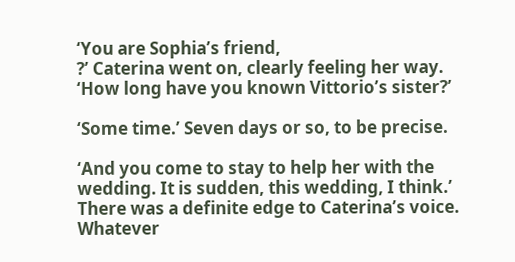‘You are Sophia’s friend,
?’ Caterina went on, clearly feeling her way. ‘How long have you known Vittorio’s sister?’

‘Some time.’ Seven days or so, to be precise.

‘And you come to stay to help her with the wedding. It is sudden, this wedding, I think.’ There was a definite edge to Caterina’s voice. Whatever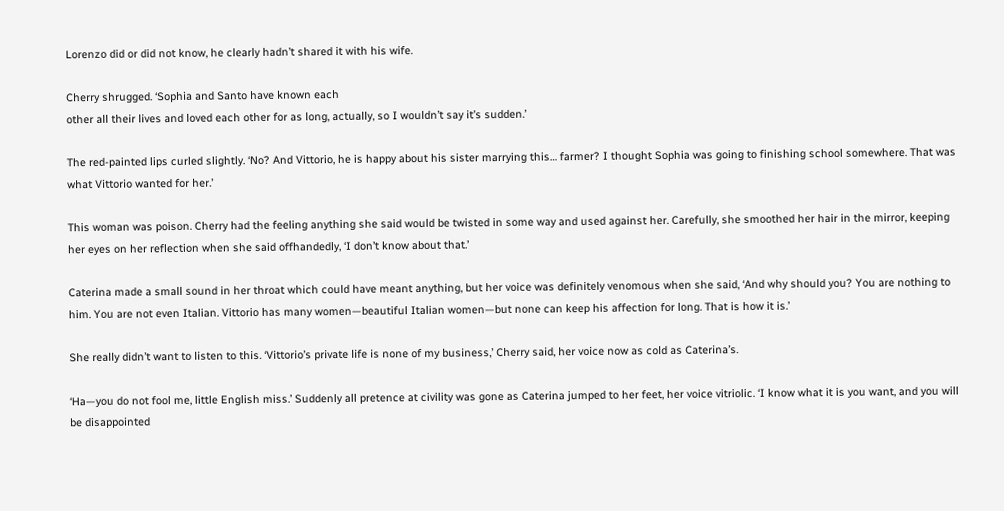Lorenzo did or did not know, he clearly hadn’t shared it with his wife.

Cherry shrugged. ‘Sophia and Santo have known each
other all their lives and loved each other for as long, actually, so I wouldn’t say it’s sudden.’

The red-painted lips curled slightly. ‘No? And Vittorio, he is happy about his sister marrying this… farmer? I thought Sophia was going to finishing school somewhere. That was what Vittorio wanted for her.’

This woman was poison. Cherry had the feeling anything she said would be twisted in some way and used against her. Carefully, she smoothed her hair in the mirror, keeping her eyes on her reflection when she said offhandedly, ‘I don’t know about that.’

Caterina made a small sound in her throat which could have meant anything, but her voice was definitely venomous when she said, ‘And why should you? You are nothing to him. You are not even Italian. Vittorio has many women—beautiful Italian women—but none can keep his affection for long. That is how it is.’

She really didn’t want to listen to this. ‘Vittorio’s private life is none of my business,’ Cherry said, her voice now as cold as Caterina’s.

‘Ha—you do not fool me, little English miss.’ Suddenly all pretence at civility was gone as Caterina jumped to her feet, her voice vitriolic. ‘I know what it is you want, and you will be disappointed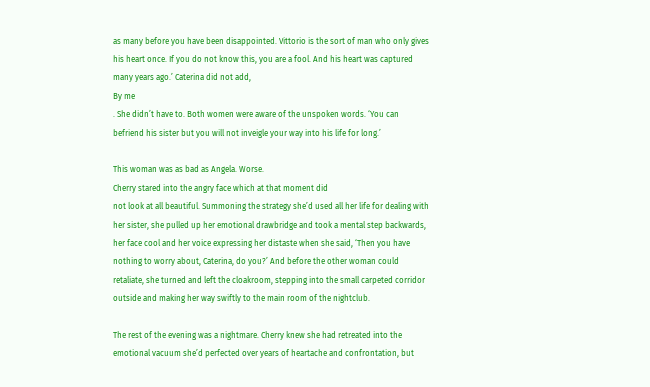as many before you have been disappointed. Vittorio is the sort of man who only gives his heart once. If you do not know this, you are a fool. And his heart was captured many years ago.’ Caterina did not add,
By me
. She didn’t have to. Both women were aware of the unspoken words. ‘You can befriend his sister but you will not inveigle your way into his life for long.’

This woman was as bad as Angela. Worse.
Cherry stared into the angry face which at that moment did
not look at all beautiful. Summoning the strategy she’d used all her life for dealing with her sister, she pulled up her emotional drawbridge and took a mental step backwards, her face cool and her voice expressing her distaste when she said, ‘Then you have nothing to worry about, Caterina, do you?’ And before the other woman could retaliate, she turned and left the cloakroom, stepping into the small carpeted corridor outside and making her way swiftly to the main room of the nightclub.

The rest of the evening was a nightmare. Cherry knew she had retreated into the emotional vacuum she’d perfected over years of heartache and confrontation, but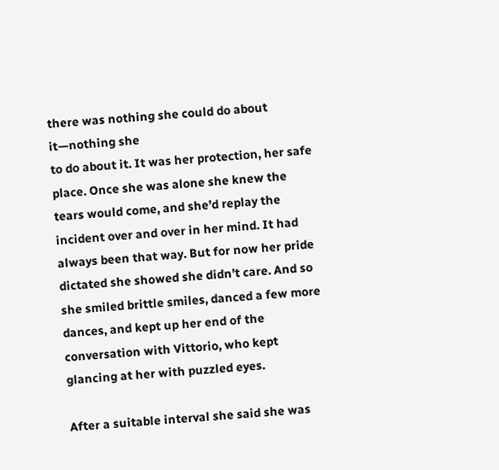there was nothing she could do about it—nothing she
to do about it. It was her protection, her safe place. Once she was alone she knew the tears would come, and she’d replay the incident over and over in her mind. It had always been that way. But for now her pride dictated she showed she didn’t care. And so she smiled brittle smiles, danced a few more dances, and kept up her end of the conversation with Vittorio, who kept glancing at her with puzzled eyes.

After a suitable interval she said she was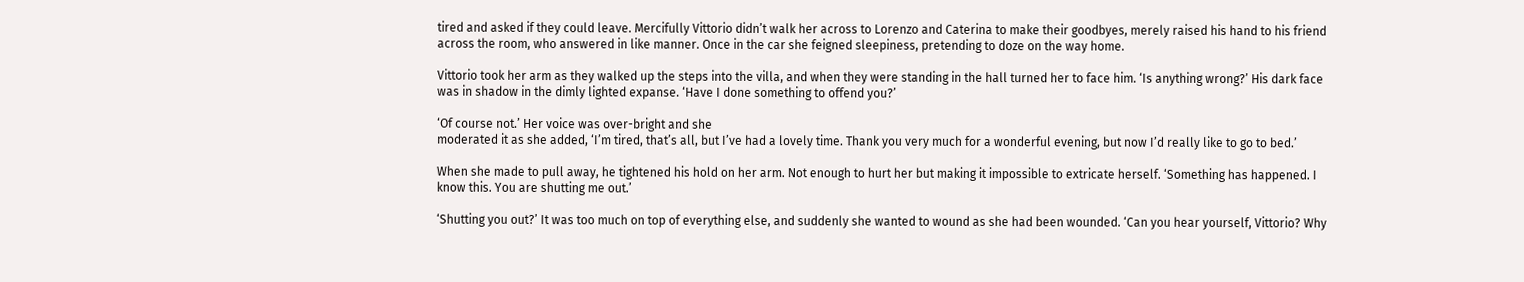tired and asked if they could leave. Mercifully Vittorio didn’t walk her across to Lorenzo and Caterina to make their goodbyes, merely raised his hand to his friend across the room, who answered in like manner. Once in the car she feigned sleepiness, pretending to doze on the way home.

Vittorio took her arm as they walked up the steps into the villa, and when they were standing in the hall turned her to face him. ‘Is anything wrong?’ His dark face was in shadow in the dimly lighted expanse. ‘Have I done something to offend you?’

‘Of course not.’ Her voice was over-bright and she
moderated it as she added, ‘I’m tired, that’s all, but I’ve had a lovely time. Thank you very much for a wonderful evening, but now I’d really like to go to bed.’

When she made to pull away, he tightened his hold on her arm. Not enough to hurt her but making it impossible to extricate herself. ‘Something has happened. I know this. You are shutting me out.’

‘Shutting you out?’ It was too much on top of everything else, and suddenly she wanted to wound as she had been wounded. ‘Can you hear yourself, Vittorio? Why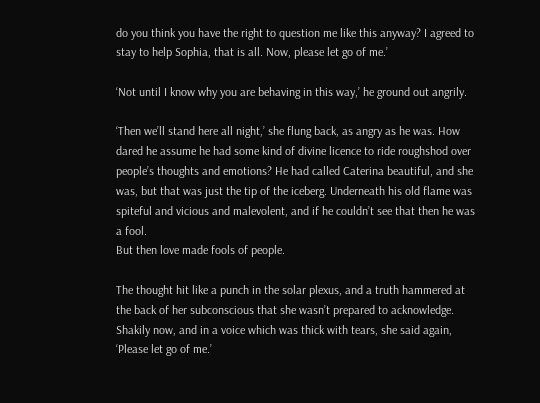do you think you have the right to question me like this anyway? I agreed to stay to help Sophia, that is all. Now, please let go of me.’

‘Not until I know why you are behaving in this way,’ he ground out angrily.

‘Then we’ll stand here all night,’ she flung back, as angry as he was. How dared he assume he had some kind of divine licence to ride roughshod over people’s thoughts and emotions? He had called Caterina beautiful, and she was, but that was just the tip of the iceberg. Underneath his old flame was spiteful and vicious and malevolent, and if he couldn’t see that then he was a fool.
But then love made fools of people.

The thought hit like a punch in the solar plexus, and a truth hammered at the back of her subconscious that she wasn’t prepared to acknowledge. Shakily now, and in a voice which was thick with tears, she said again, ‘Please let go of me.’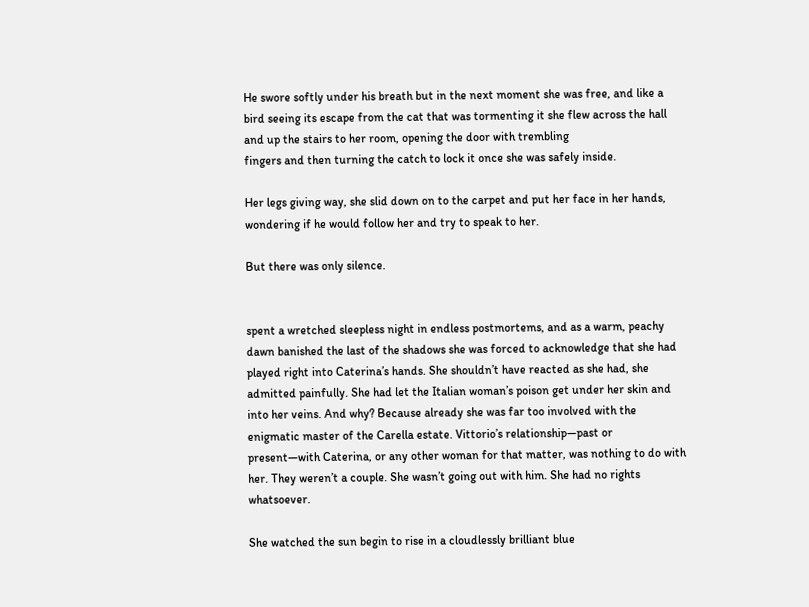He swore softly under his breath but in the next moment she was free, and like a bird seeing its escape from the cat that was tormenting it she flew across the hall and up the stairs to her room, opening the door with trembling
fingers and then turning the catch to lock it once she was safely inside.

Her legs giving way, she slid down on to the carpet and put her face in her hands, wondering if he would follow her and try to speak to her.

But there was only silence.


spent a wretched sleepless night in endless postmortems, and as a warm, peachy dawn banished the last of the shadows she was forced to acknowledge that she had played right into Caterina’s hands. She shouldn’t have reacted as she had, she admitted painfully. She had let the Italian woman’s poison get under her skin and into her veins. And why? Because already she was far too involved with the enigmatic master of the Carella estate. Vittorio’s relationship—past or present—with Caterina, or any other woman for that matter, was nothing to do with her. They weren’t a couple. She wasn’t going out with him. She had no rights whatsoever.

She watched the sun begin to rise in a cloudlessly brilliant blue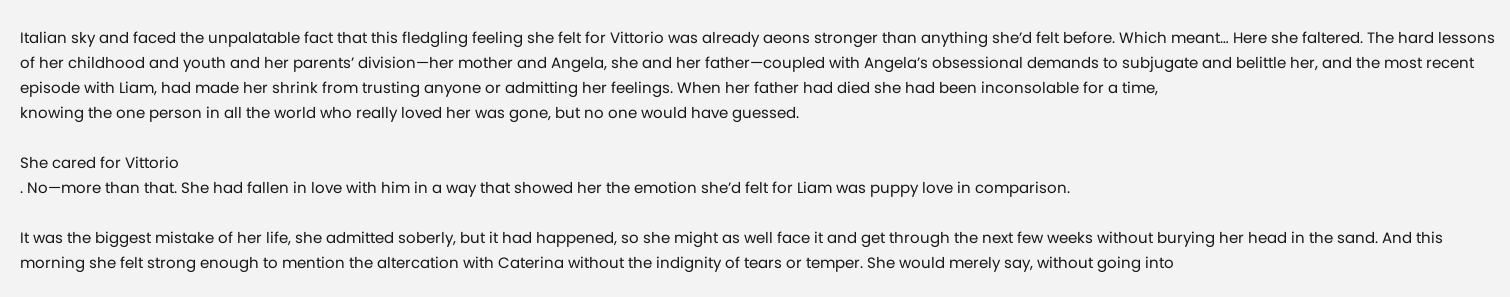Italian sky and faced the unpalatable fact that this fledgling feeling she felt for Vittorio was already aeons stronger than anything she’d felt before. Which meant… Here she faltered. The hard lessons of her childhood and youth and her parents’ division—her mother and Angela, she and her father—coupled with Angela’s obsessional demands to subjugate and belittle her, and the most recent episode with Liam, had made her shrink from trusting anyone or admitting her feelings. When her father had died she had been inconsolable for a time,
knowing the one person in all the world who really loved her was gone, but no one would have guessed.

She cared for Vittorio
. No—more than that. She had fallen in love with him in a way that showed her the emotion she’d felt for Liam was puppy love in comparison.

It was the biggest mistake of her life, she admitted soberly, but it had happened, so she might as well face it and get through the next few weeks without burying her head in the sand. And this morning she felt strong enough to mention the altercation with Caterina without the indignity of tears or temper. She would merely say, without going into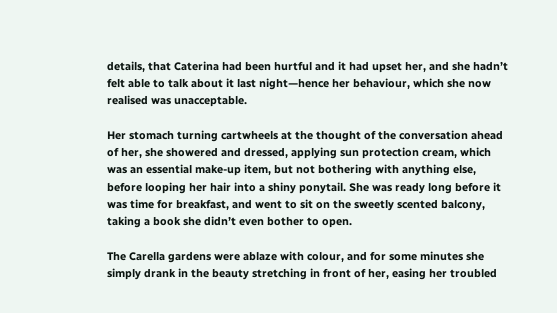details, that Caterina had been hurtful and it had upset her, and she hadn’t felt able to talk about it last night—hence her behaviour, which she now realised was unacceptable.

Her stomach turning cartwheels at the thought of the conversation ahead of her, she showered and dressed, applying sun protection cream, which was an essential make-up item, but not bothering with anything else, before looping her hair into a shiny ponytail. She was ready long before it was time for breakfast, and went to sit on the sweetly scented balcony, taking a book she didn’t even bother to open.

The Carella gardens were ablaze with colour, and for some minutes she simply drank in the beauty stretching in front of her, easing her troubled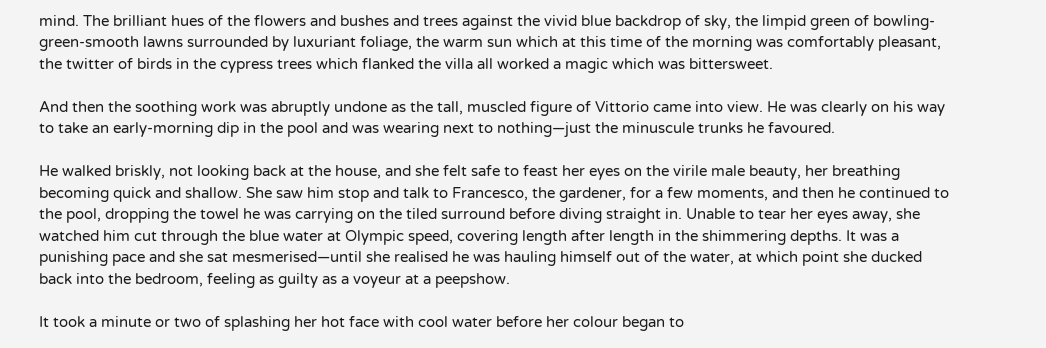mind. The brilliant hues of the flowers and bushes and trees against the vivid blue backdrop of sky, the limpid green of bowling-green-smooth lawns surrounded by luxuriant foliage, the warm sun which at this time of the morning was comfortably pleasant, the twitter of birds in the cypress trees which flanked the villa all worked a magic which was bittersweet.

And then the soothing work was abruptly undone as the tall, muscled figure of Vittorio came into view. He was clearly on his way to take an early-morning dip in the pool and was wearing next to nothing—just the minuscule trunks he favoured.

He walked briskly, not looking back at the house, and she felt safe to feast her eyes on the virile male beauty, her breathing becoming quick and shallow. She saw him stop and talk to Francesco, the gardener, for a few moments, and then he continued to the pool, dropping the towel he was carrying on the tiled surround before diving straight in. Unable to tear her eyes away, she watched him cut through the blue water at Olympic speed, covering length after length in the shimmering depths. It was a punishing pace and she sat mesmerised—until she realised he was hauling himself out of the water, at which point she ducked back into the bedroom, feeling as guilty as a voyeur at a peepshow.

It took a minute or two of splashing her hot face with cool water before her colour began to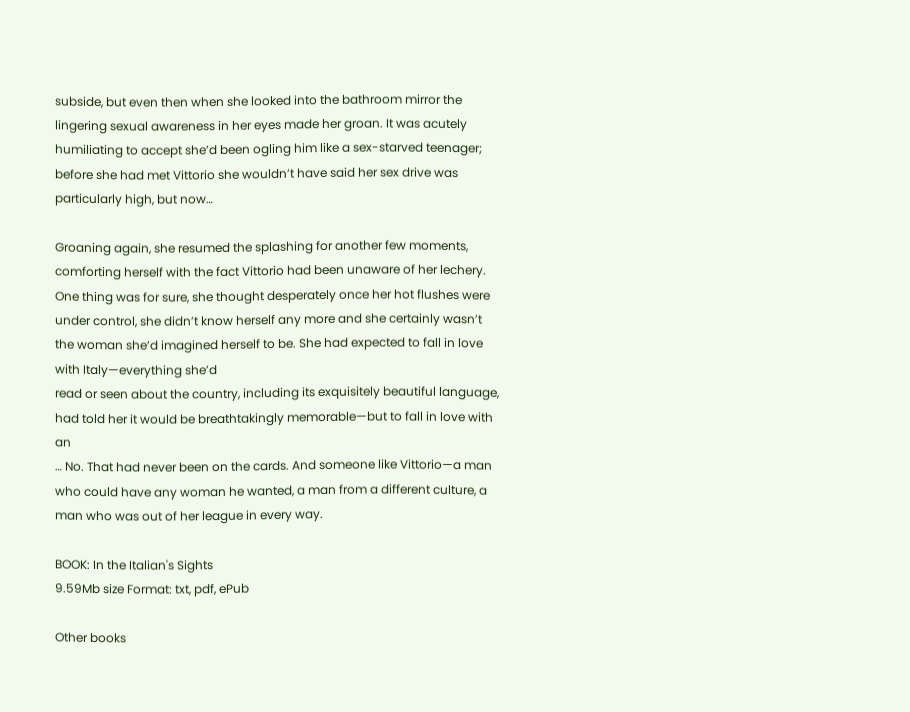subside, but even then when she looked into the bathroom mirror the lingering sexual awareness in her eyes made her groan. It was acutely humiliating to accept she’d been ogling him like a sex-starved teenager; before she had met Vittorio she wouldn’t have said her sex drive was particularly high, but now…

Groaning again, she resumed the splashing for another few moments, comforting herself with the fact Vittorio had been unaware of her lechery. One thing was for sure, she thought desperately once her hot flushes were under control, she didn’t know herself any more and she certainly wasn’t the woman she’d imagined herself to be. She had expected to fall in love with Italy—everything she’d
read or seen about the country, including its exquisitely beautiful language, had told her it would be breathtakingly memorable—but to fall in love with an
… No. That had never been on the cards. And someone like Vittorio—a man who could have any woman he wanted, a man from a different culture, a man who was out of her league in every way.

BOOK: In the Italian's Sights
9.59Mb size Format: txt, pdf, ePub

Other books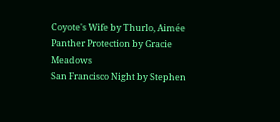Coyote's Wife by Thurlo, Aimée
Panther Protection by Gracie Meadows
San Francisco Night by Stephen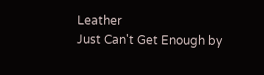Leather
Just Can't Get Enough by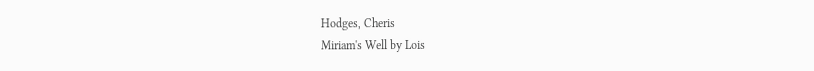Hodges, Cheris
Miriam's Well by Lois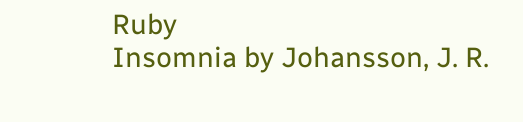Ruby
Insomnia by Johansson, J. R.